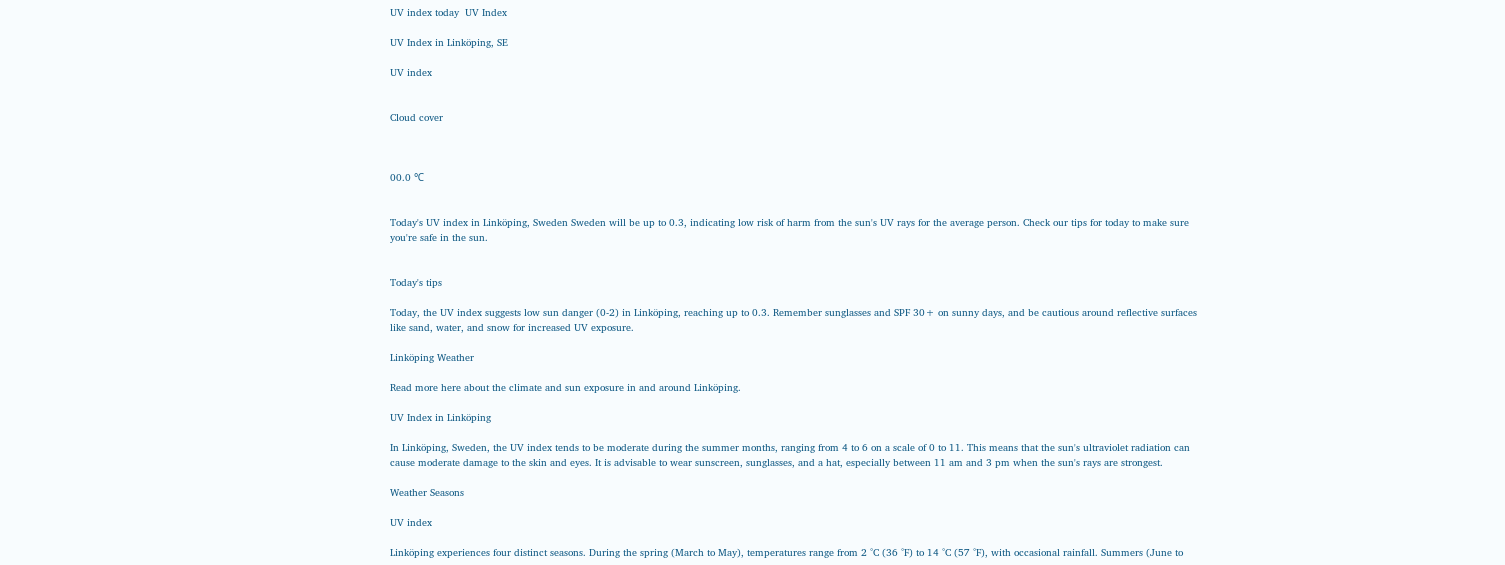UV index today  UV Index

UV Index in Linköping, SE

UV index


Cloud cover



00.0 ℃


Today's UV index in Linköping, Sweden Sweden will be up to 0.3, indicating low risk of harm from the sun's UV rays for the average person. Check our tips for today to make sure you're safe in the sun.


Today's tips

Today, the UV index suggests low sun danger (0-2) in Linköping, reaching up to 0.3. Remember sunglasses and SPF 30+ on sunny days, and be cautious around reflective surfaces like sand, water, and snow for increased UV exposure.

Linköping Weather

Read more here about the climate and sun exposure in and around Linköping.

UV Index in Linköping

In Linköping, Sweden, the UV index tends to be moderate during the summer months, ranging from 4 to 6 on a scale of 0 to 11. This means that the sun's ultraviolet radiation can cause moderate damage to the skin and eyes. It is advisable to wear sunscreen, sunglasses, and a hat, especially between 11 am and 3 pm when the sun's rays are strongest.

Weather Seasons

UV index

Linköping experiences four distinct seasons. During the spring (March to May), temperatures range from 2 °C (36 °F) to 14 °C (57 °F), with occasional rainfall. Summers (June to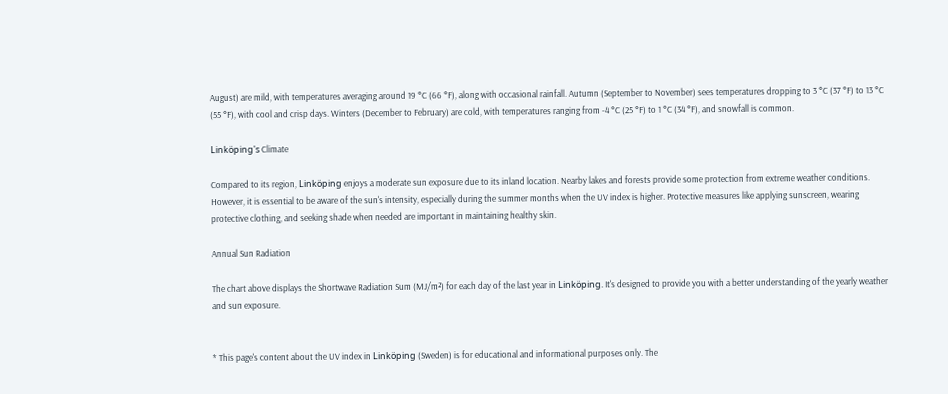August) are mild, with temperatures averaging around 19 °C (66 °F), along with occasional rainfall. Autumn (September to November) sees temperatures dropping to 3 °C (37 °F) to 13 °C (55 °F), with cool and crisp days. Winters (December to February) are cold, with temperatures ranging from -4 °C (25 °F) to 1 °C (34 °F), and snowfall is common.

Linköping's Climate

Compared to its region, Linköping enjoys a moderate sun exposure due to its inland location. Nearby lakes and forests provide some protection from extreme weather conditions. However, it is essential to be aware of the sun's intensity, especially during the summer months when the UV index is higher. Protective measures like applying sunscreen, wearing protective clothing, and seeking shade when needed are important in maintaining healthy skin.

Annual Sun Radiation

The chart above displays the Shortwave Radiation Sum (MJ/m²) for each day of the last year in Linköping. It's designed to provide you with a better understanding of the yearly weather and sun exposure.


* This page's content about the UV index in Linköping (Sweden) is for educational and informational purposes only. The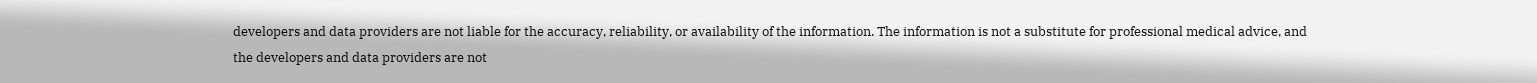developers and data providers are not liable for the accuracy, reliability, or availability of the information. The information is not a substitute for professional medical advice, and the developers and data providers are not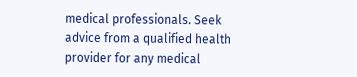medical professionals. Seek advice from a qualified health provider for any medical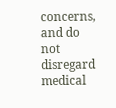concerns, and do not disregard medical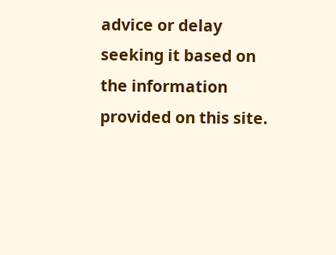advice or delay seeking it based on the information provided on this site.